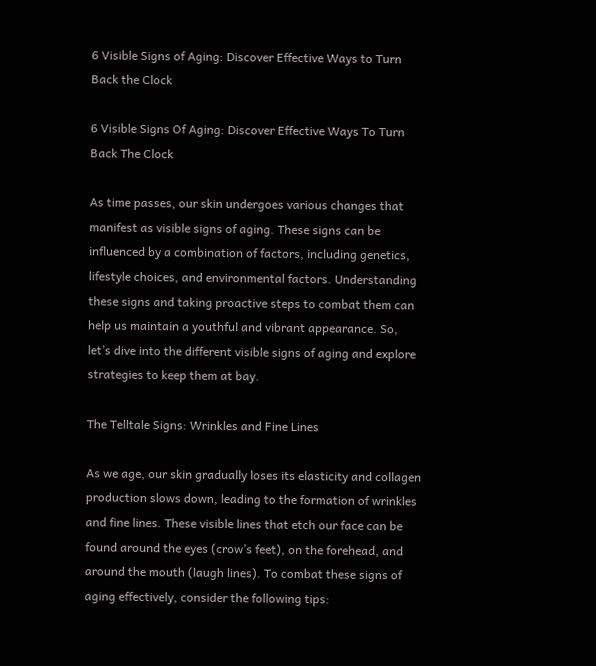6 Visible Signs of Aging: Discover Effective Ways to Turn Back the Clock

6 Visible Signs Of Aging: Discover Effective Ways To Turn Back The Clock

As time passes, our skin undergoes various changes that manifest as visible signs of aging. These signs can be influenced by a combination of factors, including genetics, lifestyle choices, and environmental factors. Understanding these signs and taking proactive steps to combat them can help us maintain a youthful and vibrant appearance. So, let’s dive into the different visible signs of aging and explore strategies to keep them at bay.

The Telltale Signs: Wrinkles and Fine Lines

As we age, our skin gradually loses its elasticity and collagen production slows down, leading to the formation of wrinkles and fine lines. These visible lines that etch our face can be found around the eyes (crow’s feet), on the forehead, and around the mouth (laugh lines). To combat these signs of aging effectively, consider the following tips: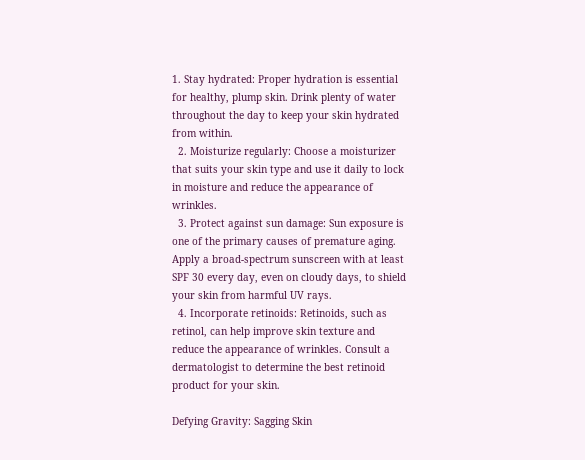1. Stay hydrated: Proper hydration is essential for healthy, plump skin. Drink plenty of water throughout the day to keep your skin hydrated from within.
  2. Moisturize regularly: Choose a moisturizer that suits your skin type and use it daily to lock in moisture and reduce the appearance of wrinkles.
  3. Protect against sun damage: Sun exposure is one of the primary causes of premature aging. Apply a broad-spectrum sunscreen with at least SPF 30 every day, even on cloudy days, to shield your skin from harmful UV rays.
  4. Incorporate retinoids: Retinoids, such as retinol, can help improve skin texture and reduce the appearance of wrinkles. Consult a dermatologist to determine the best retinoid product for your skin.

Defying Gravity: Sagging Skin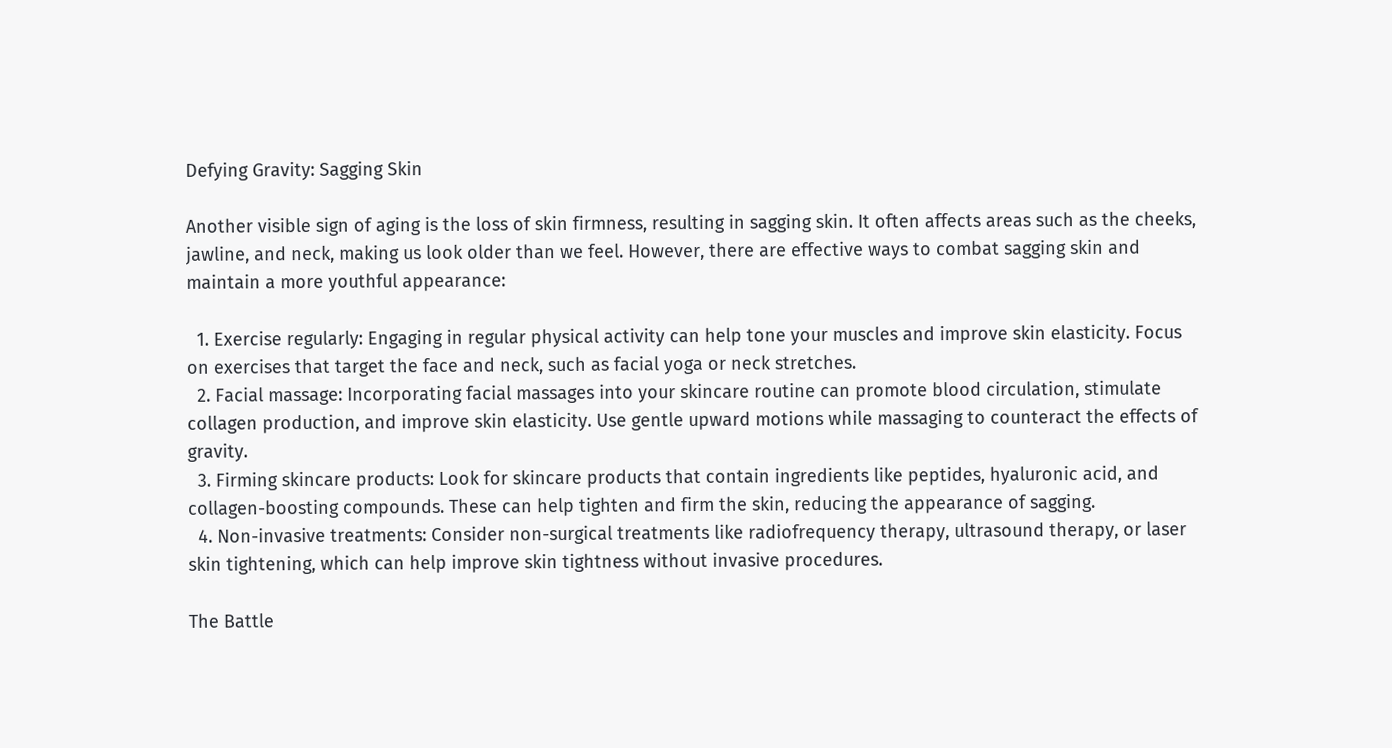Defying Gravity: Sagging Skin

Another visible sign of aging is the loss of skin firmness, resulting in sagging skin. It often affects areas such as the cheeks, jawline, and neck, making us look older than we feel. However, there are effective ways to combat sagging skin and maintain a more youthful appearance:

  1. Exercise regularly: Engaging in regular physical activity can help tone your muscles and improve skin elasticity. Focus on exercises that target the face and neck, such as facial yoga or neck stretches.
  2. Facial massage: Incorporating facial massages into your skincare routine can promote blood circulation, stimulate collagen production, and improve skin elasticity. Use gentle upward motions while massaging to counteract the effects of gravity.
  3. Firming skincare products: Look for skincare products that contain ingredients like peptides, hyaluronic acid, and collagen-boosting compounds. These can help tighten and firm the skin, reducing the appearance of sagging.
  4. Non-invasive treatments: Consider non-surgical treatments like radiofrequency therapy, ultrasound therapy, or laser skin tightening, which can help improve skin tightness without invasive procedures.

The Battle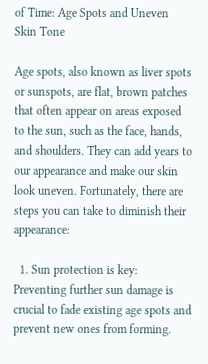of Time: Age Spots and Uneven Skin Tone

Age spots, also known as liver spots or sunspots, are flat, brown patches that often appear on areas exposed to the sun, such as the face, hands, and shoulders. They can add years to our appearance and make our skin look uneven. Fortunately, there are steps you can take to diminish their appearance:

  1. Sun protection is key: Preventing further sun damage is crucial to fade existing age spots and prevent new ones from forming.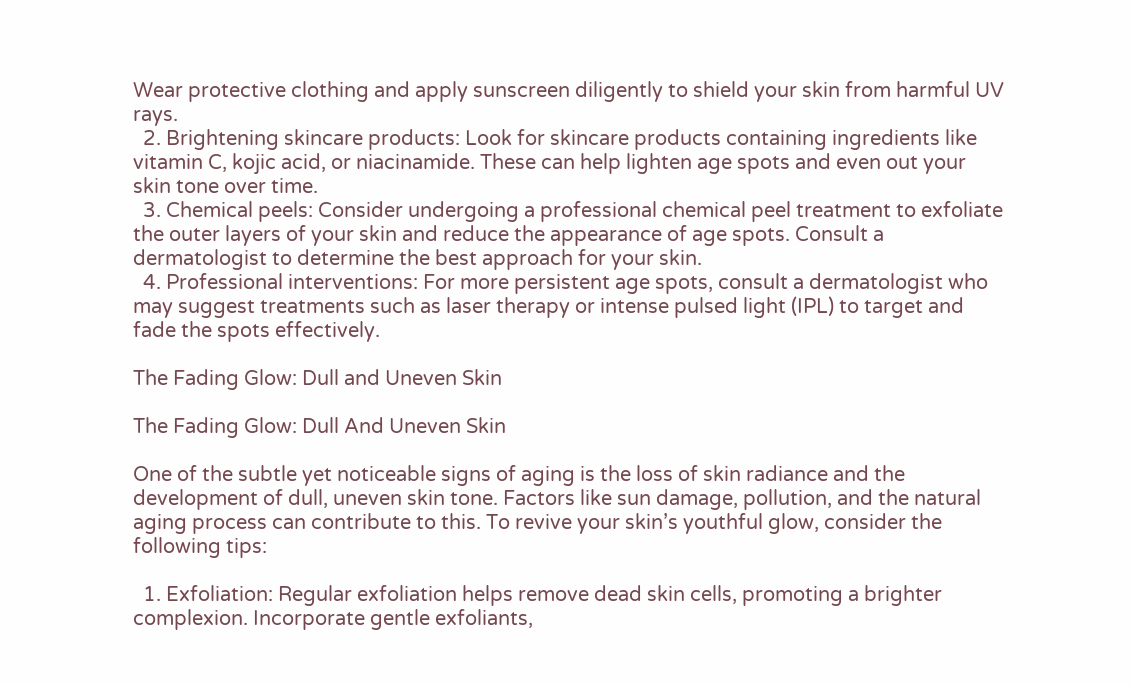Wear protective clothing and apply sunscreen diligently to shield your skin from harmful UV rays.
  2. Brightening skincare products: Look for skincare products containing ingredients like vitamin C, kojic acid, or niacinamide. These can help lighten age spots and even out your skin tone over time.
  3. Chemical peels: Consider undergoing a professional chemical peel treatment to exfoliate the outer layers of your skin and reduce the appearance of age spots. Consult a dermatologist to determine the best approach for your skin.
  4. Professional interventions: For more persistent age spots, consult a dermatologist who may suggest treatments such as laser therapy or intense pulsed light (IPL) to target and fade the spots effectively.

The Fading Glow: Dull and Uneven Skin

The Fading Glow: Dull And Uneven Skin

One of the subtle yet noticeable signs of aging is the loss of skin radiance and the development of dull, uneven skin tone. Factors like sun damage, pollution, and the natural aging process can contribute to this. To revive your skin’s youthful glow, consider the following tips:

  1. Exfoliation: Regular exfoliation helps remove dead skin cells, promoting a brighter complexion. Incorporate gentle exfoliants,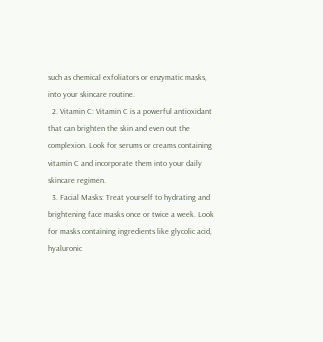such as chemical exfoliators or enzymatic masks, into your skincare routine.
  2. Vitamin C: Vitamin C is a powerful antioxidant that can brighten the skin and even out the complexion. Look for serums or creams containing vitamin C and incorporate them into your daily skincare regimen.
  3. Facial Masks: Treat yourself to hydrating and brightening face masks once or twice a week. Look for masks containing ingredients like glycolic acid, hyaluronic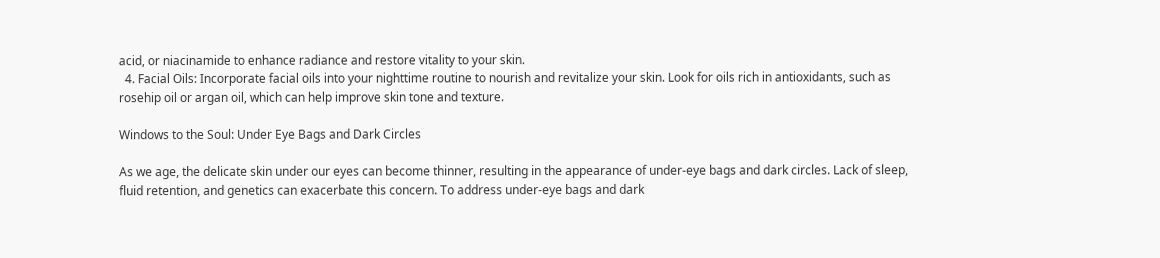acid, or niacinamide to enhance radiance and restore vitality to your skin.
  4. Facial Oils: Incorporate facial oils into your nighttime routine to nourish and revitalize your skin. Look for oils rich in antioxidants, such as rosehip oil or argan oil, which can help improve skin tone and texture.

Windows to the Soul: Under Eye Bags and Dark Circles

As we age, the delicate skin under our eyes can become thinner, resulting in the appearance of under-eye bags and dark circles. Lack of sleep, fluid retention, and genetics can exacerbate this concern. To address under-eye bags and dark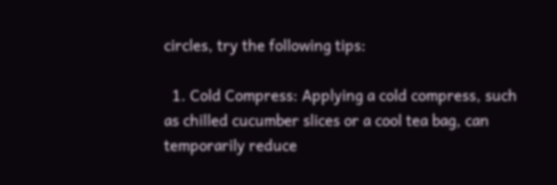circles, try the following tips:

  1. Cold Compress: Applying a cold compress, such as chilled cucumber slices or a cool tea bag, can temporarily reduce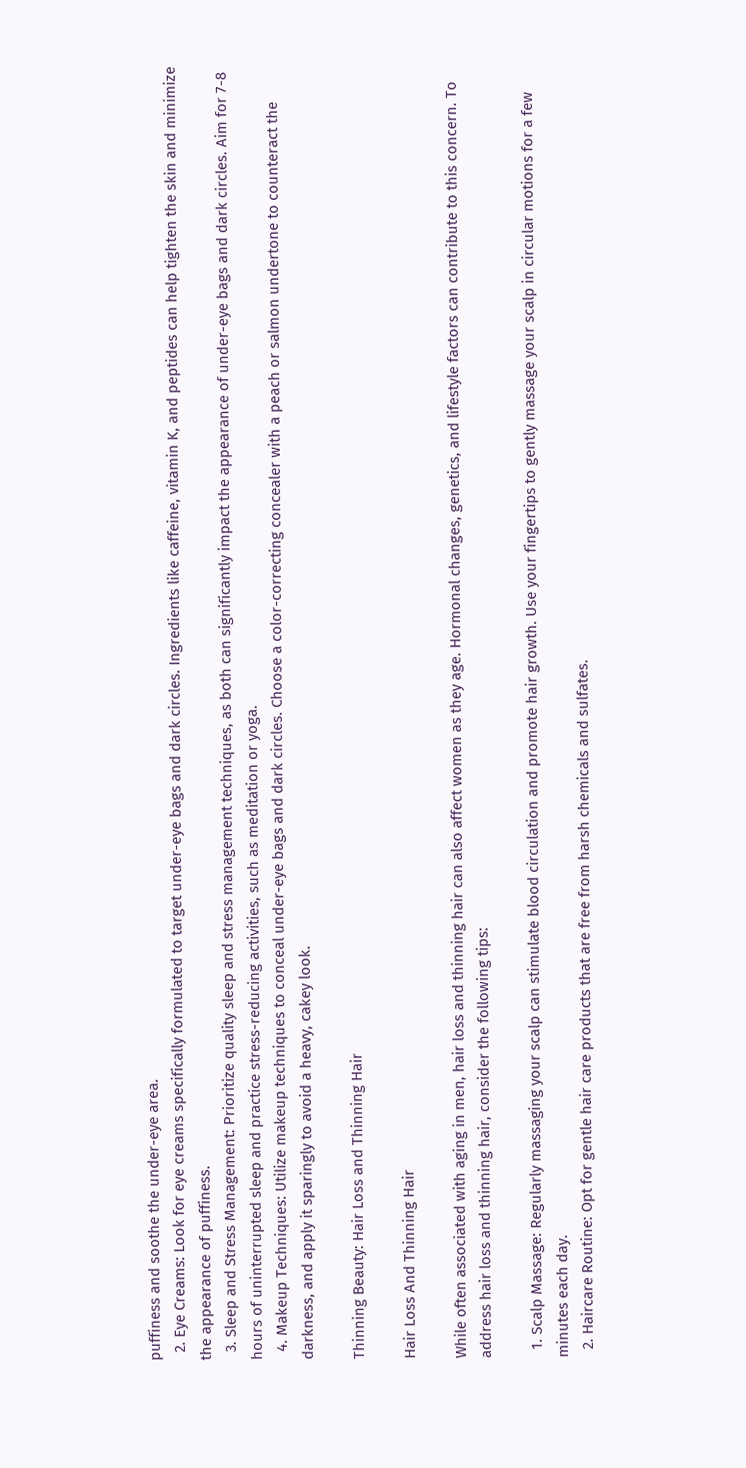puffiness and soothe the under-eye area.
  2. Eye Creams: Look for eye creams specifically formulated to target under-eye bags and dark circles. Ingredients like caffeine, vitamin K, and peptides can help tighten the skin and minimize the appearance of puffiness.
  3. Sleep and Stress Management: Prioritize quality sleep and stress management techniques, as both can significantly impact the appearance of under-eye bags and dark circles. Aim for 7-8 hours of uninterrupted sleep and practice stress-reducing activities, such as meditation or yoga.
  4. Makeup Techniques: Utilize makeup techniques to conceal under-eye bags and dark circles. Choose a color-correcting concealer with a peach or salmon undertone to counteract the darkness, and apply it sparingly to avoid a heavy, cakey look.

Thinning Beauty: Hair Loss and Thinning Hair

Hair Loss And Thinning Hair

While often associated with aging in men, hair loss and thinning hair can also affect women as they age. Hormonal changes, genetics, and lifestyle factors can contribute to this concern. To address hair loss and thinning hair, consider the following tips:

  1. Scalp Massage: Regularly massaging your scalp can stimulate blood circulation and promote hair growth. Use your fingertips to gently massage your scalp in circular motions for a few minutes each day.
  2. Haircare Routine: Opt for gentle hair care products that are free from harsh chemicals and sulfates.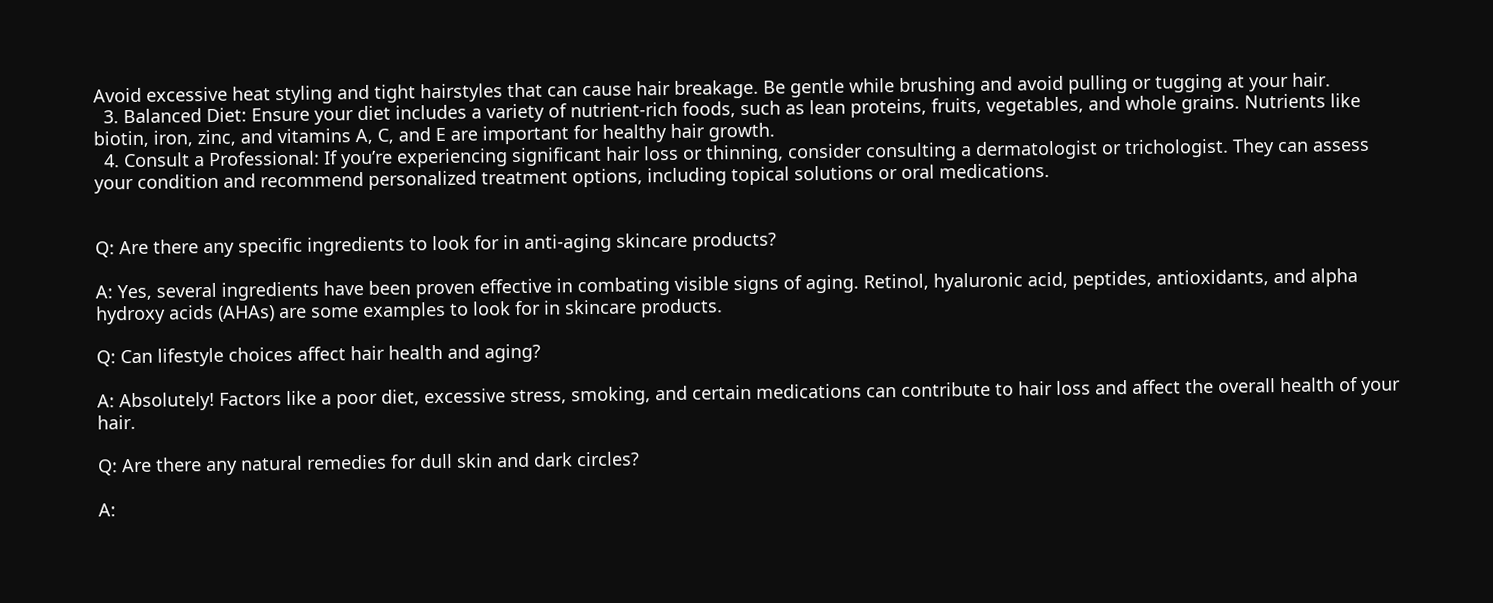Avoid excessive heat styling and tight hairstyles that can cause hair breakage. Be gentle while brushing and avoid pulling or tugging at your hair.
  3. Balanced Diet: Ensure your diet includes a variety of nutrient-rich foods, such as lean proteins, fruits, vegetables, and whole grains. Nutrients like biotin, iron, zinc, and vitamins A, C, and E are important for healthy hair growth.
  4. Consult a Professional: If you’re experiencing significant hair loss or thinning, consider consulting a dermatologist or trichologist. They can assess your condition and recommend personalized treatment options, including topical solutions or oral medications.


Q: Are there any specific ingredients to look for in anti-aging skincare products?

A: Yes, several ingredients have been proven effective in combating visible signs of aging. Retinol, hyaluronic acid, peptides, antioxidants, and alpha hydroxy acids (AHAs) are some examples to look for in skincare products.

Q: Can lifestyle choices affect hair health and aging?

A: Absolutely! Factors like a poor diet, excessive stress, smoking, and certain medications can contribute to hair loss and affect the overall health of your hair.

Q: Are there any natural remedies for dull skin and dark circles?

A: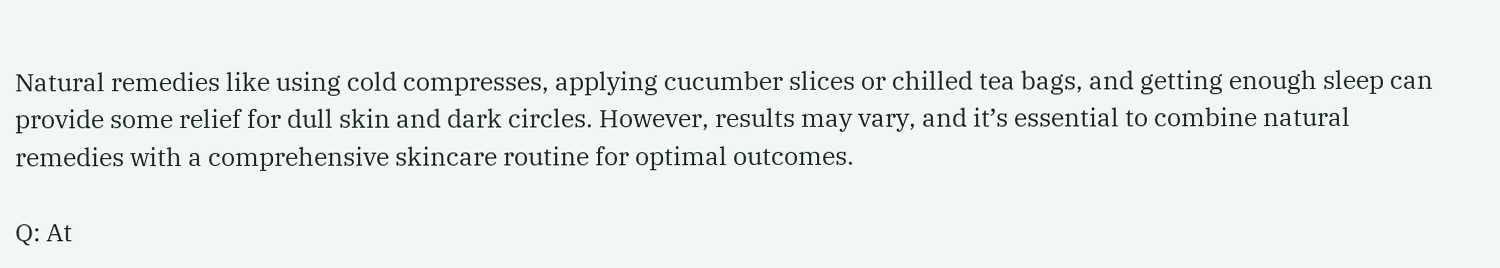Natural remedies like using cold compresses, applying cucumber slices or chilled tea bags, and getting enough sleep can provide some relief for dull skin and dark circles. However, results may vary, and it’s essential to combine natural remedies with a comprehensive skincare routine for optimal outcomes.

Q: At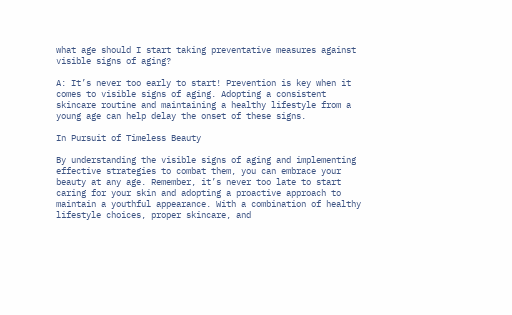what age should I start taking preventative measures against visible signs of aging?

A: It’s never too early to start! Prevention is key when it comes to visible signs of aging. Adopting a consistent skincare routine and maintaining a healthy lifestyle from a young age can help delay the onset of these signs.

In Pursuit of Timeless Beauty

By understanding the visible signs of aging and implementing effective strategies to combat them, you can embrace your beauty at any age. Remember, it’s never too late to start caring for your skin and adopting a proactive approach to maintain a youthful appearance. With a combination of healthy lifestyle choices, proper skincare, and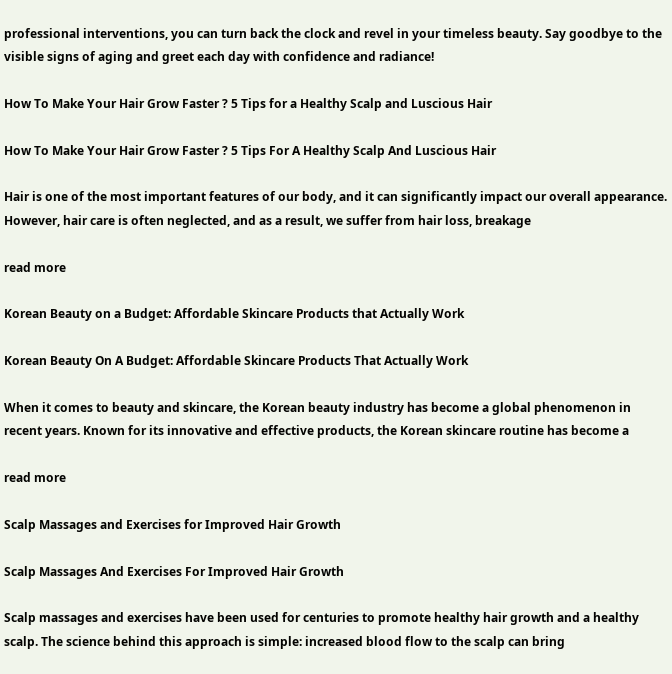professional interventions, you can turn back the clock and revel in your timeless beauty. Say goodbye to the visible signs of aging and greet each day with confidence and radiance!

How To Make Your Hair Grow Faster ? 5 Tips for a Healthy Scalp and Luscious Hair

How To Make Your Hair Grow Faster ? 5 Tips For A Healthy Scalp And Luscious Hair

Hair is one of the most important features of our body, and it can significantly impact our overall appearance. However, hair care is often neglected, and as a result, we suffer from hair loss, breakage

read more

Korean Beauty on a Budget: Affordable Skincare Products that Actually Work

Korean Beauty On A Budget: Affordable Skincare Products That Actually Work

When it comes to beauty and skincare, the Korean beauty industry has become a global phenomenon in recent years. Known for its innovative and effective products, the Korean skincare routine has become a

read more

Scalp Massages and Exercises for Improved Hair Growth

Scalp Massages And Exercises For Improved Hair Growth

Scalp massages and exercises have been used for centuries to promote healthy hair growth and a healthy scalp. The science behind this approach is simple: increased blood flow to the scalp can bring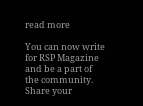read more

You can now write for RSP Magazine and be a part of the community. Share your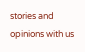stories and opinions with us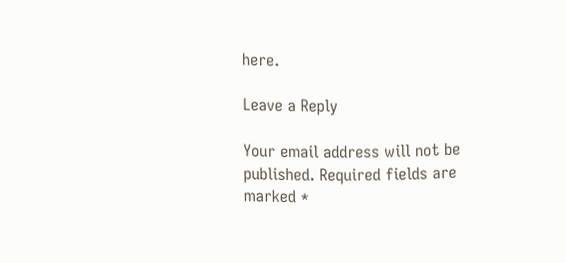here.

Leave a Reply

Your email address will not be published. Required fields are marked *